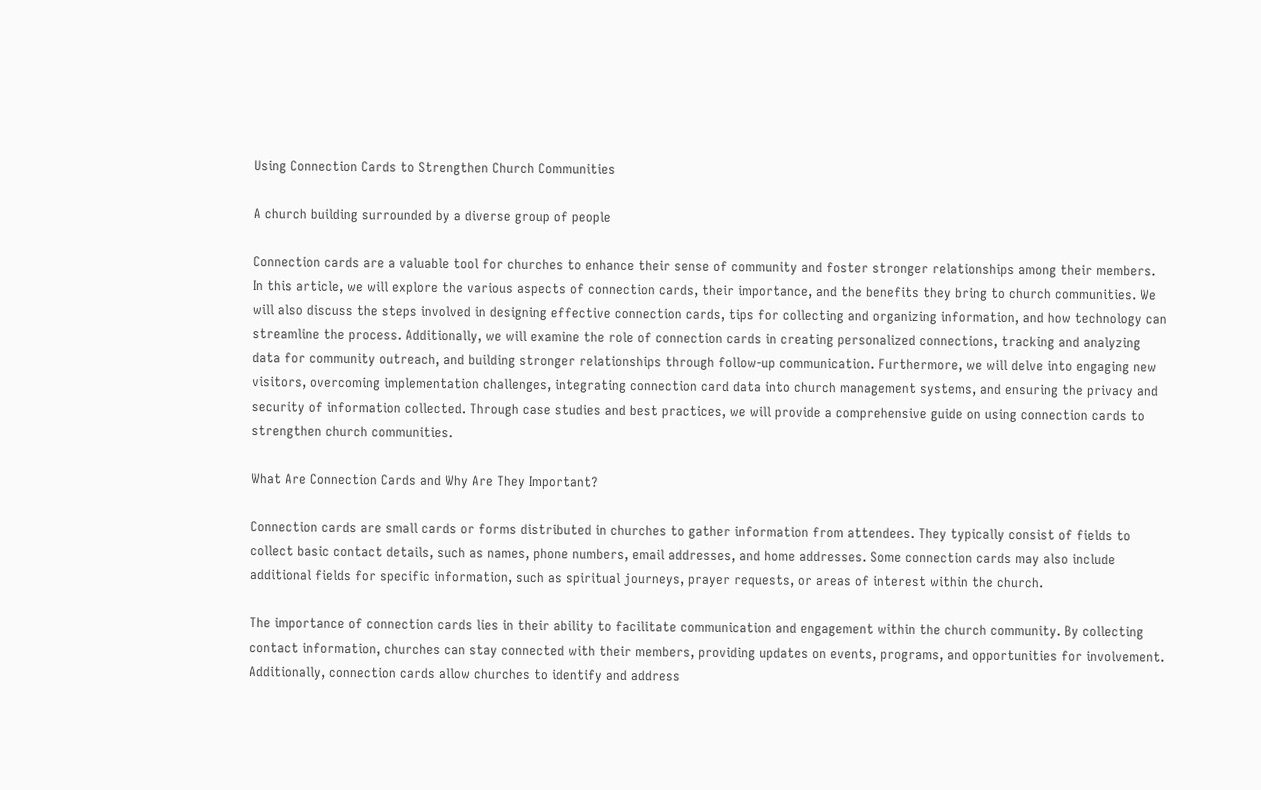Using Connection Cards to Strengthen Church Communities

A church building surrounded by a diverse group of people

Connection cards are a valuable tool for churches to enhance their sense of community and foster stronger relationships among their members. In this article, we will explore the various aspects of connection cards, their importance, and the benefits they bring to church communities. We will also discuss the steps involved in designing effective connection cards, tips for collecting and organizing information, and how technology can streamline the process. Additionally, we will examine the role of connection cards in creating personalized connections, tracking and analyzing data for community outreach, and building stronger relationships through follow-up communication. Furthermore, we will delve into engaging new visitors, overcoming implementation challenges, integrating connection card data into church management systems, and ensuring the privacy and security of information collected. Through case studies and best practices, we will provide a comprehensive guide on using connection cards to strengthen church communities.

What Are Connection Cards and Why Are They Important?

Connection cards are small cards or forms distributed in churches to gather information from attendees. They typically consist of fields to collect basic contact details, such as names, phone numbers, email addresses, and home addresses. Some connection cards may also include additional fields for specific information, such as spiritual journeys, prayer requests, or areas of interest within the church.

The importance of connection cards lies in their ability to facilitate communication and engagement within the church community. By collecting contact information, churches can stay connected with their members, providing updates on events, programs, and opportunities for involvement. Additionally, connection cards allow churches to identify and address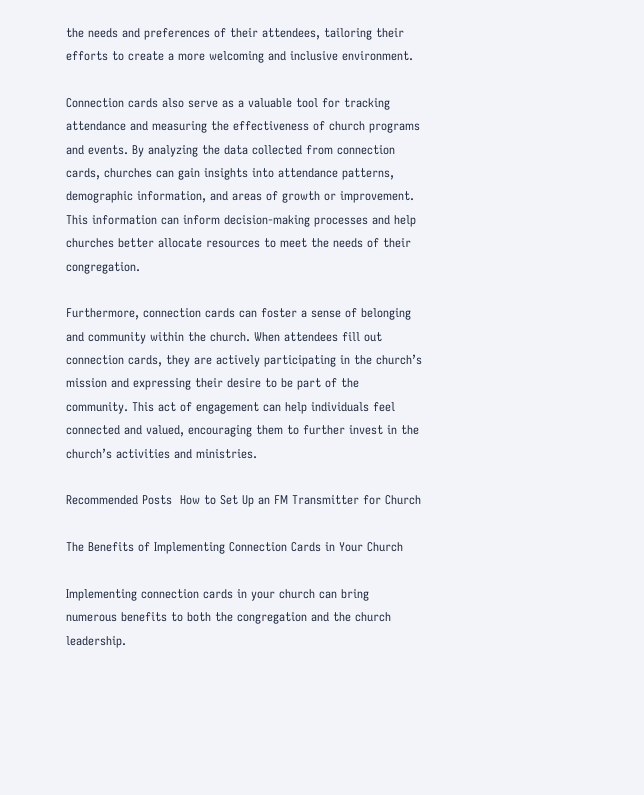the needs and preferences of their attendees, tailoring their efforts to create a more welcoming and inclusive environment.

Connection cards also serve as a valuable tool for tracking attendance and measuring the effectiveness of church programs and events. By analyzing the data collected from connection cards, churches can gain insights into attendance patterns, demographic information, and areas of growth or improvement. This information can inform decision-making processes and help churches better allocate resources to meet the needs of their congregation.

Furthermore, connection cards can foster a sense of belonging and community within the church. When attendees fill out connection cards, they are actively participating in the church’s mission and expressing their desire to be part of the community. This act of engagement can help individuals feel connected and valued, encouraging them to further invest in the church’s activities and ministries.

Recommended Posts  How to Set Up an FM Transmitter for Church

The Benefits of Implementing Connection Cards in Your Church

Implementing connection cards in your church can bring numerous benefits to both the congregation and the church leadership.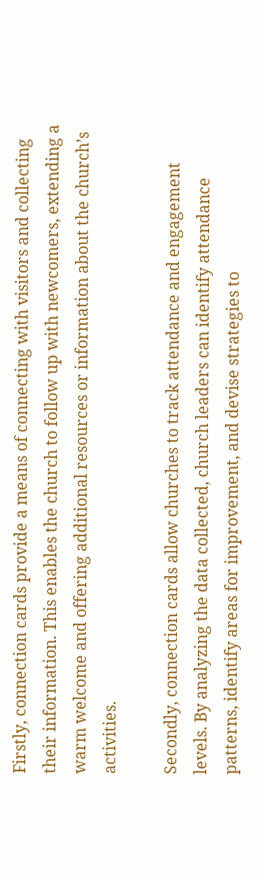Firstly, connection cards provide a means of connecting with visitors and collecting their information. This enables the church to follow up with newcomers, extending a warm welcome and offering additional resources or information about the church’s activities.

Secondly, connection cards allow churches to track attendance and engagement levels. By analyzing the data collected, church leaders can identify attendance patterns, identify areas for improvement, and devise strategies to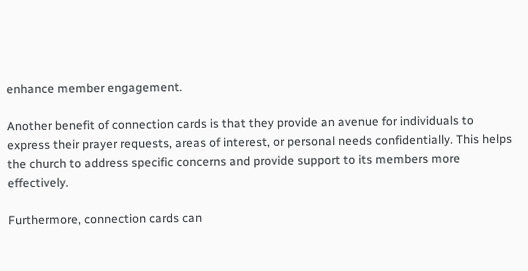enhance member engagement.

Another benefit of connection cards is that they provide an avenue for individuals to express their prayer requests, areas of interest, or personal needs confidentially. This helps the church to address specific concerns and provide support to its members more effectively.

Furthermore, connection cards can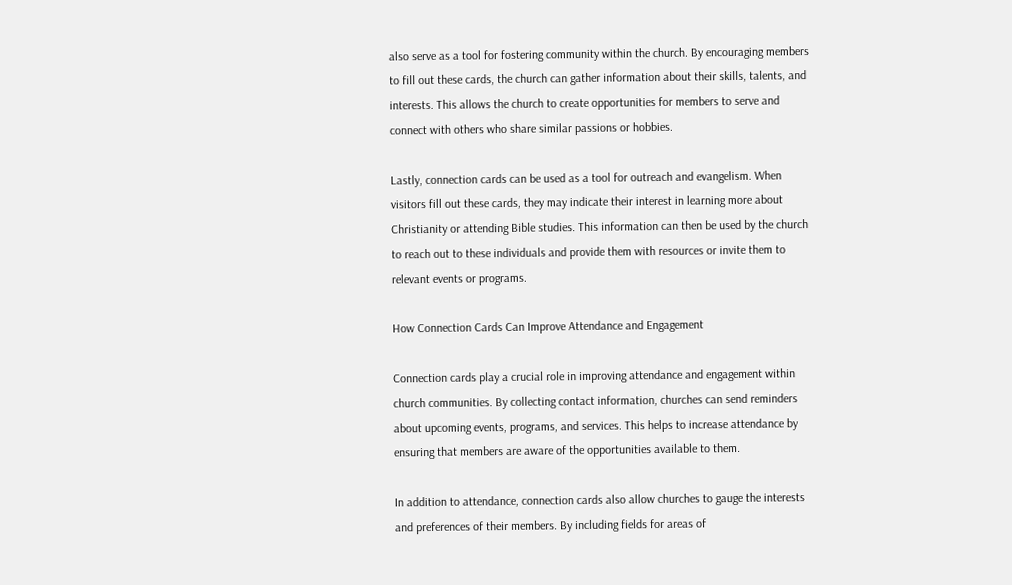also serve as a tool for fostering community within the church. By encouraging members to fill out these cards, the church can gather information about their skills, talents, and interests. This allows the church to create opportunities for members to serve and connect with others who share similar passions or hobbies.

Lastly, connection cards can be used as a tool for outreach and evangelism. When visitors fill out these cards, they may indicate their interest in learning more about Christianity or attending Bible studies. This information can then be used by the church to reach out to these individuals and provide them with resources or invite them to relevant events or programs.

How Connection Cards Can Improve Attendance and Engagement

Connection cards play a crucial role in improving attendance and engagement within church communities. By collecting contact information, churches can send reminders about upcoming events, programs, and services. This helps to increase attendance by ensuring that members are aware of the opportunities available to them.

In addition to attendance, connection cards also allow churches to gauge the interests and preferences of their members. By including fields for areas of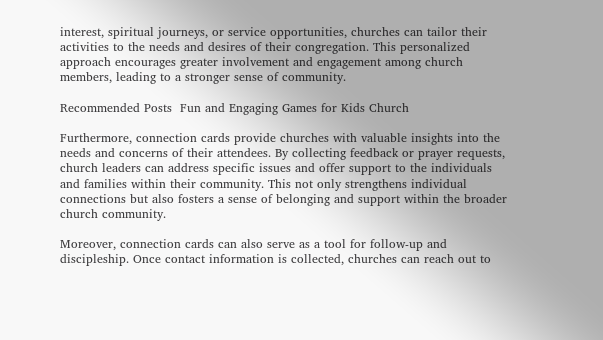interest, spiritual journeys, or service opportunities, churches can tailor their activities to the needs and desires of their congregation. This personalized approach encourages greater involvement and engagement among church members, leading to a stronger sense of community.

Recommended Posts  Fun and Engaging Games for Kids Church

Furthermore, connection cards provide churches with valuable insights into the needs and concerns of their attendees. By collecting feedback or prayer requests, church leaders can address specific issues and offer support to the individuals and families within their community. This not only strengthens individual connections but also fosters a sense of belonging and support within the broader church community.

Moreover, connection cards can also serve as a tool for follow-up and discipleship. Once contact information is collected, churches can reach out to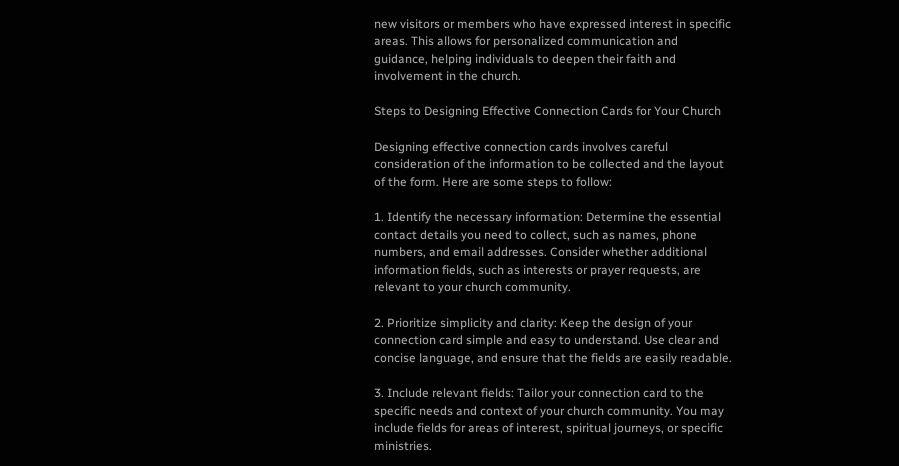new visitors or members who have expressed interest in specific areas. This allows for personalized communication and guidance, helping individuals to deepen their faith and involvement in the church.

Steps to Designing Effective Connection Cards for Your Church

Designing effective connection cards involves careful consideration of the information to be collected and the layout of the form. Here are some steps to follow:

1. Identify the necessary information: Determine the essential contact details you need to collect, such as names, phone numbers, and email addresses. Consider whether additional information fields, such as interests or prayer requests, are relevant to your church community.

2. Prioritize simplicity and clarity: Keep the design of your connection card simple and easy to understand. Use clear and concise language, and ensure that the fields are easily readable.

3. Include relevant fields: Tailor your connection card to the specific needs and context of your church community. You may include fields for areas of interest, spiritual journeys, or specific ministries.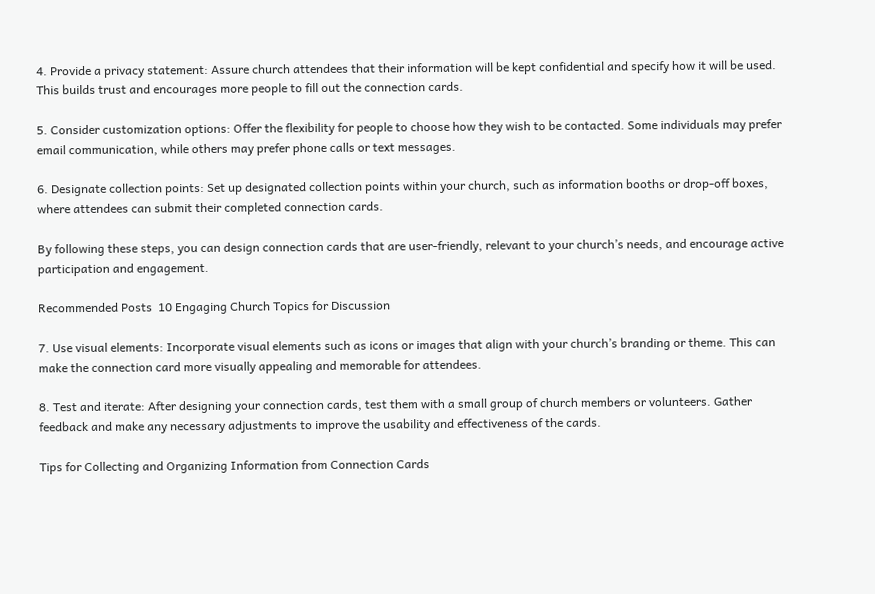4. Provide a privacy statement: Assure church attendees that their information will be kept confidential and specify how it will be used. This builds trust and encourages more people to fill out the connection cards.

5. Consider customization options: Offer the flexibility for people to choose how they wish to be contacted. Some individuals may prefer email communication, while others may prefer phone calls or text messages.

6. Designate collection points: Set up designated collection points within your church, such as information booths or drop-off boxes, where attendees can submit their completed connection cards.

By following these steps, you can design connection cards that are user-friendly, relevant to your church’s needs, and encourage active participation and engagement.

Recommended Posts  10 Engaging Church Topics for Discussion

7. Use visual elements: Incorporate visual elements such as icons or images that align with your church’s branding or theme. This can make the connection card more visually appealing and memorable for attendees.

8. Test and iterate: After designing your connection cards, test them with a small group of church members or volunteers. Gather feedback and make any necessary adjustments to improve the usability and effectiveness of the cards.

Tips for Collecting and Organizing Information from Connection Cards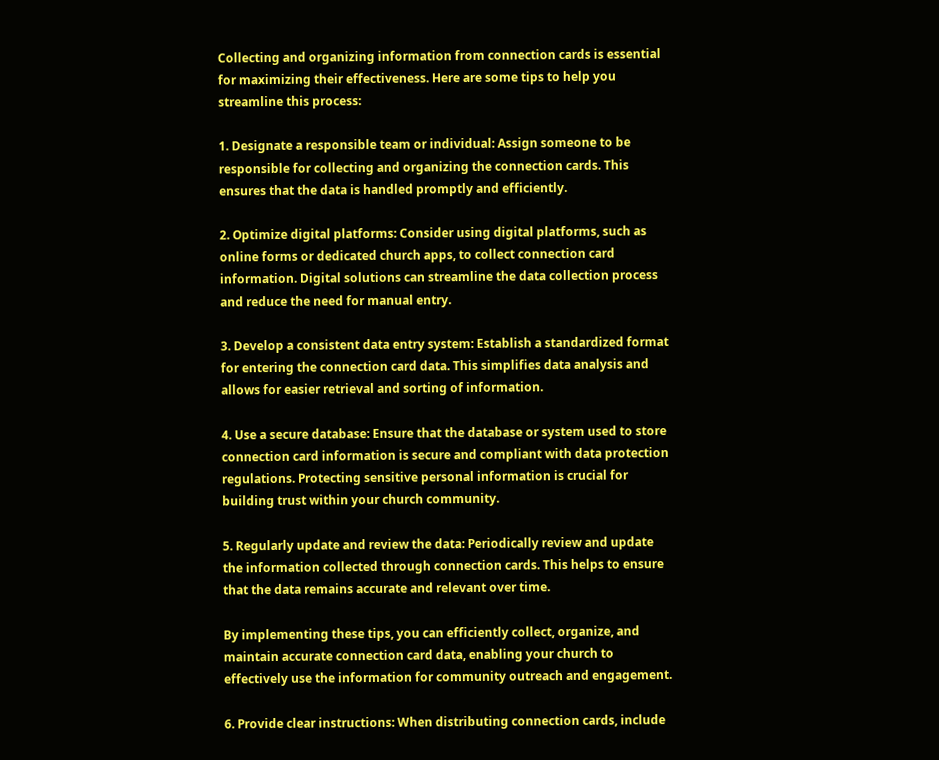Collecting and organizing information from connection cards is essential for maximizing their effectiveness. Here are some tips to help you streamline this process:

1. Designate a responsible team or individual: Assign someone to be responsible for collecting and organizing the connection cards. This ensures that the data is handled promptly and efficiently.

2. Optimize digital platforms: Consider using digital platforms, such as online forms or dedicated church apps, to collect connection card information. Digital solutions can streamline the data collection process and reduce the need for manual entry.

3. Develop a consistent data entry system: Establish a standardized format for entering the connection card data. This simplifies data analysis and allows for easier retrieval and sorting of information.

4. Use a secure database: Ensure that the database or system used to store connection card information is secure and compliant with data protection regulations. Protecting sensitive personal information is crucial for building trust within your church community.

5. Regularly update and review the data: Periodically review and update the information collected through connection cards. This helps to ensure that the data remains accurate and relevant over time.

By implementing these tips, you can efficiently collect, organize, and maintain accurate connection card data, enabling your church to effectively use the information for community outreach and engagement.

6. Provide clear instructions: When distributing connection cards, include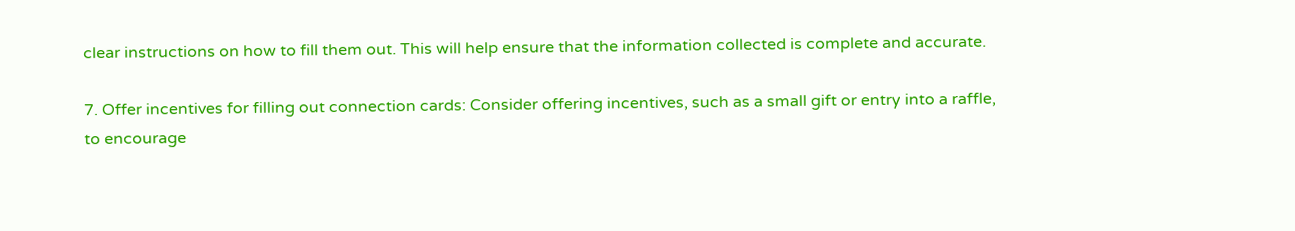clear instructions on how to fill them out. This will help ensure that the information collected is complete and accurate.

7. Offer incentives for filling out connection cards: Consider offering incentives, such as a small gift or entry into a raffle, to encourage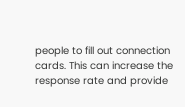people to fill out connection cards. This can increase the response rate and provide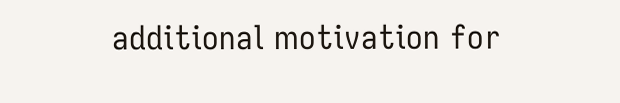additional motivation for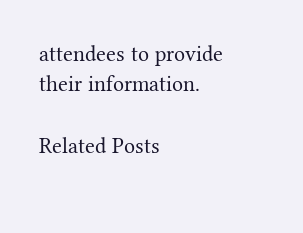attendees to provide their information.

Related Posts